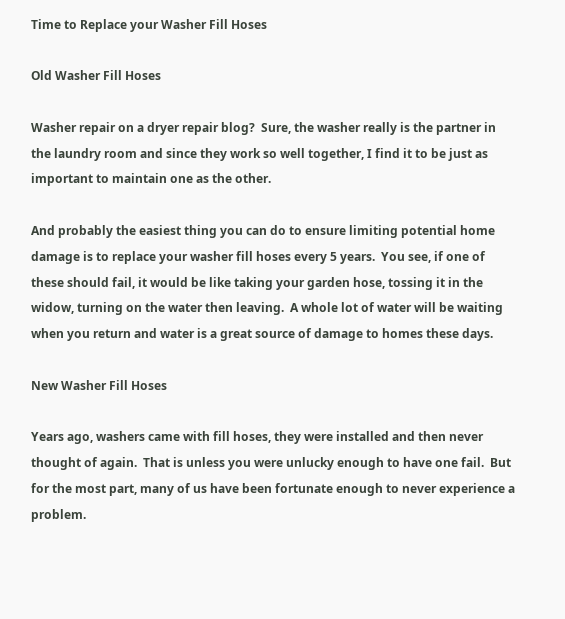Time to Replace your Washer Fill Hoses

Old Washer Fill Hoses

Washer repair on a dryer repair blog?  Sure, the washer really is the partner in the laundry room and since they work so well together, I find it to be just as important to maintain one as the other.

And probably the easiest thing you can do to ensure limiting potential home damage is to replace your washer fill hoses every 5 years.  You see, if one of these should fail, it would be like taking your garden hose, tossing it in the widow, turning on the water then leaving.  A whole lot of water will be waiting when you return and water is a great source of damage to homes these days.

New Washer Fill Hoses

Years ago, washers came with fill hoses, they were installed and then never thought of again.  That is unless you were unlucky enough to have one fail.  But for the most part, many of us have been fortunate enough to never experience a problem.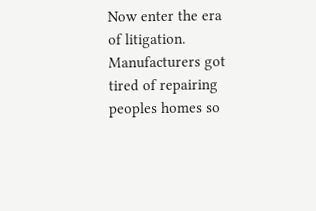Now enter the era of litigation.  Manufacturers got tired of repairing peoples homes so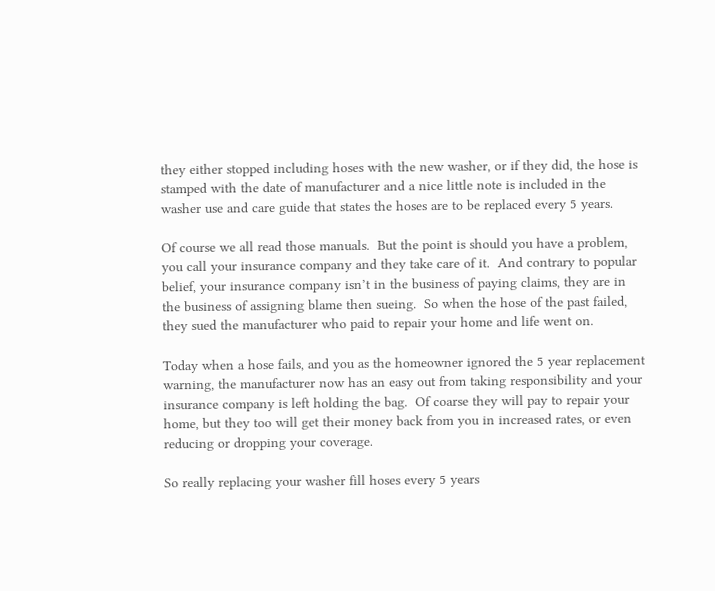they either stopped including hoses with the new washer, or if they did, the hose is stamped with the date of manufacturer and a nice little note is included in the washer use and care guide that states the hoses are to be replaced every 5 years.

Of course we all read those manuals.  But the point is should you have a problem, you call your insurance company and they take care of it.  And contrary to popular belief, your insurance company isn’t in the business of paying claims, they are in the business of assigning blame then sueing.  So when the hose of the past failed, they sued the manufacturer who paid to repair your home and life went on.

Today when a hose fails, and you as the homeowner ignored the 5 year replacement warning, the manufacturer now has an easy out from taking responsibility and your insurance company is left holding the bag.  Of coarse they will pay to repair your home, but they too will get their money back from you in increased rates, or even reducing or dropping your coverage.

So really replacing your washer fill hoses every 5 years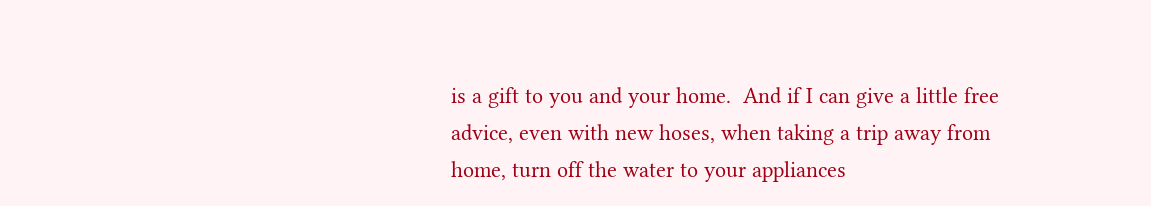is a gift to you and your home.  And if I can give a little free advice, even with new hoses, when taking a trip away from home, turn off the water to your appliances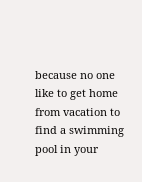because no one like to get home from vacation to find a swimming pool in your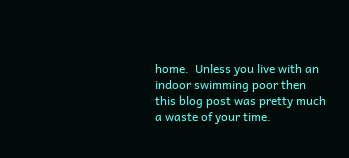home.  Unless you live with an indoor swimming poor then this blog post was pretty much a waste of your time.